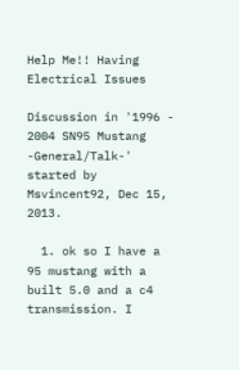Help Me!! Having Electrical Issues

Discussion in '1996 - 2004 SN95 Mustang -General/Talk-' started by Msvincent92, Dec 15, 2013.

  1. ok so I have a 95 mustang with a built 5.0 and a c4 transmission. I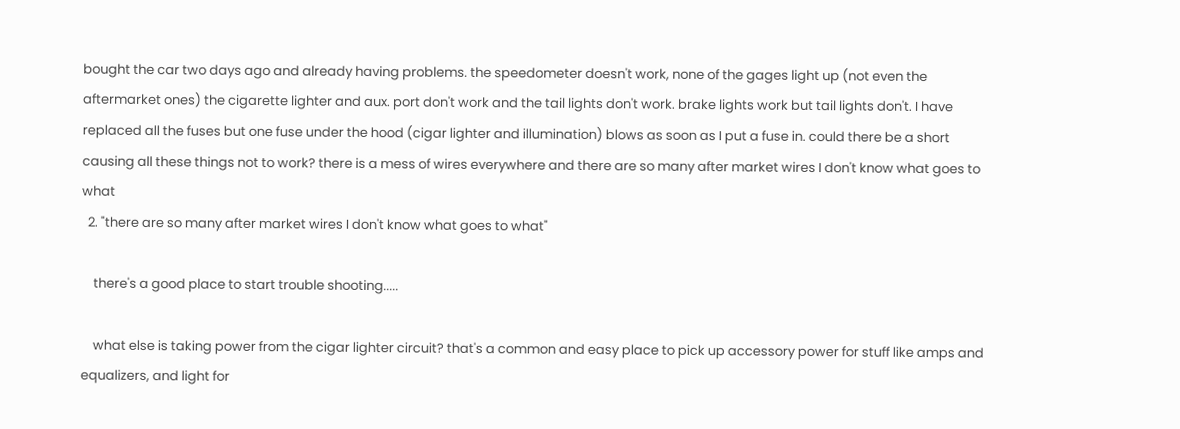bought the car two days ago and already having problems. the speedometer doesn't work, none of the gages light up (not even the aftermarket ones) the cigarette lighter and aux. port don't work and the tail lights don't work. brake lights work but tail lights don't. I have replaced all the fuses but one fuse under the hood (cigar lighter and illumination) blows as soon as I put a fuse in. could there be a short causing all these things not to work? there is a mess of wires everywhere and there are so many after market wires I don't know what goes to what
  2. "there are so many after market wires I don't know what goes to what"

    there's a good place to start trouble shooting.....

    what else is taking power from the cigar lighter circuit? that's a common and easy place to pick up accessory power for stuff like amps and equalizers, and light for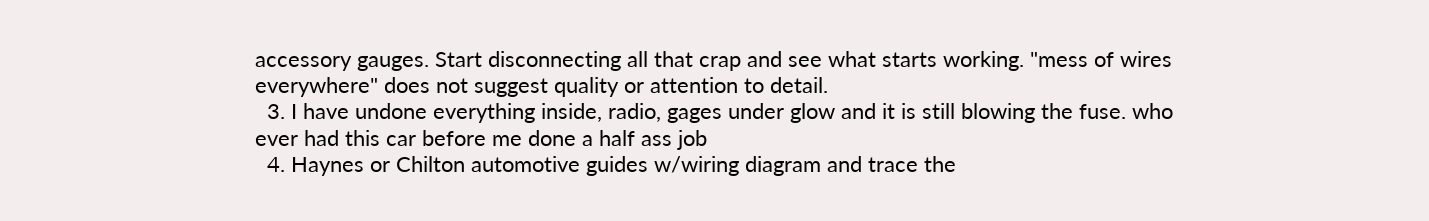accessory gauges. Start disconnecting all that crap and see what starts working. "mess of wires everywhere" does not suggest quality or attention to detail.
  3. I have undone everything inside, radio, gages under glow and it is still blowing the fuse. who ever had this car before me done a half ass job
  4. Haynes or Chilton automotive guides w/wiring diagram and trace the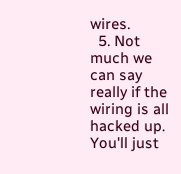wires.
  5. Not much we can say really if the wiring is all hacked up. You'll just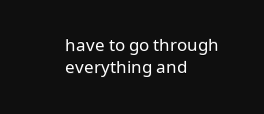have to go through everything and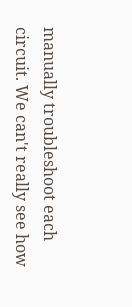manually troubleshoot each circuit. We can't really see how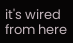it's wired from here